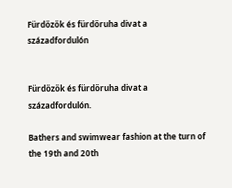Fürdőzők és fürdőruha divat a századfordulón


Fürdőzők és fürdőruha divat a századfordulón.

Bathers and swimwear fashion at the turn of the 19th and 20th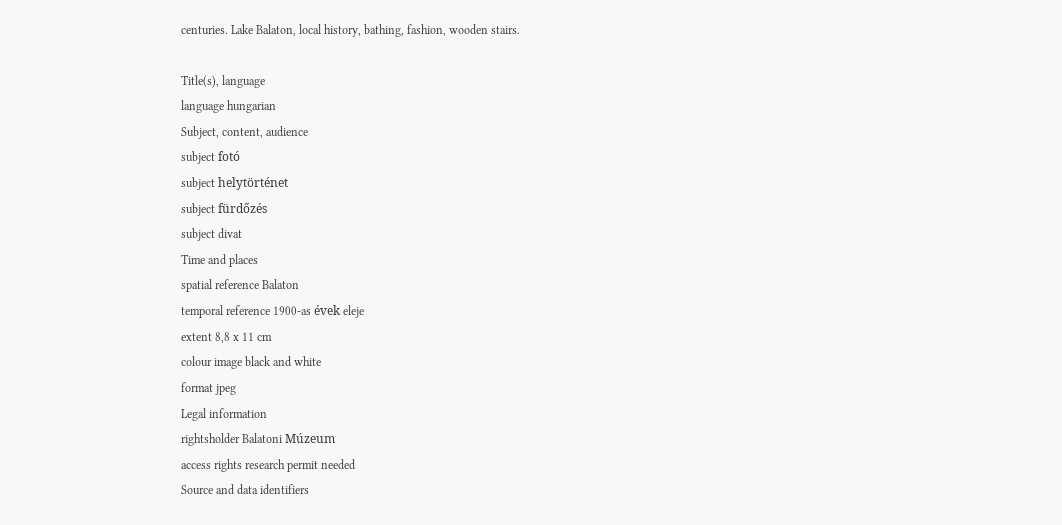centuries. Lake Balaton, local history, bathing, fashion, wooden stairs.

Title(s), language
language hungarian
Subject, content, audience
subject fotó
subject helytörténet
subject fürdőzés
subject divat
Time and places
spatial reference Balaton
temporal reference 1900-as évek eleje
extent 8,8 x 11 cm
colour image black and white
format jpeg
Legal information
rightsholder Balatoni Múzeum
access rights research permit needed
Source and data identifiers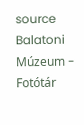source Balatoni Múzeum - Fotótár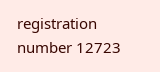registration number 12723